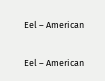Eel – American

Eel – American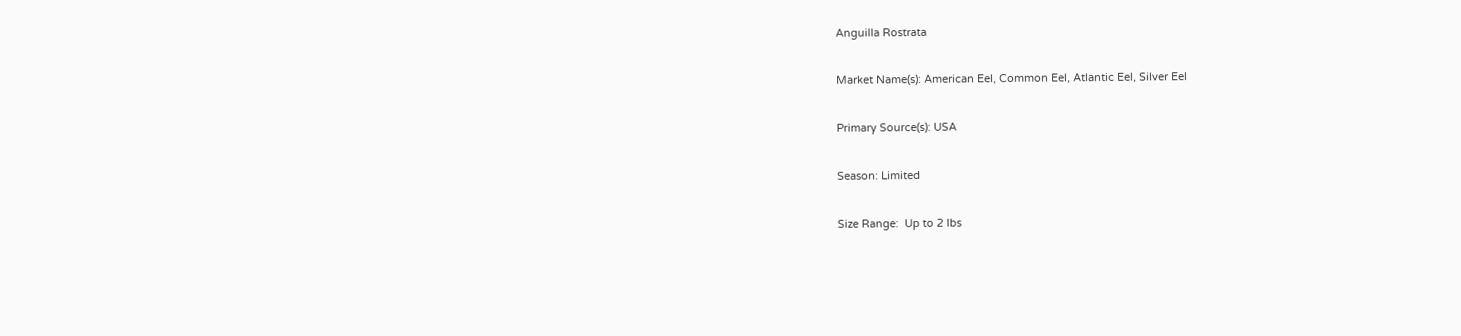Anguilla Rostrata

Market Name(s): American Eel, Common Eel, Atlantic Eel, Silver Eel

Primary Source(s): USA

Season: Limited

Size Range:  Up to 2 lbs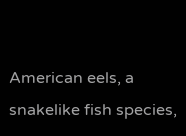American eels, a snakelike fish species,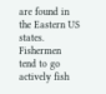are found in the Eastern US states. Fishermen tend to go actively fish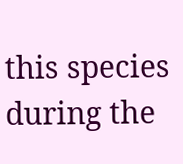this species during the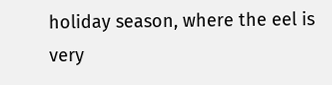holiday season, where the eel is very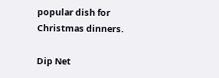popular dish for Christmas dinners.

Dip Net